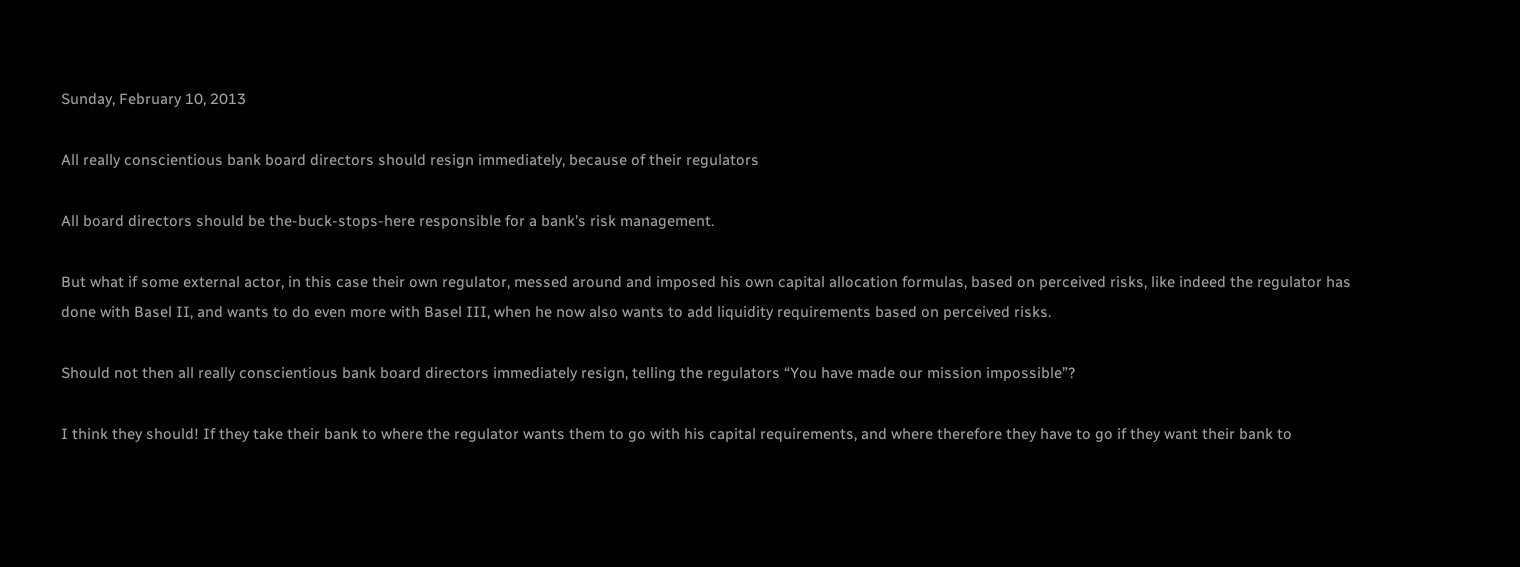Sunday, February 10, 2013

All really conscientious bank board directors should resign immediately, because of their regulators

All board directors should be the-buck-stops-here responsible for a bank’s risk management.

But what if some external actor, in this case their own regulator, messed around and imposed his own capital allocation formulas, based on perceived risks, like indeed the regulator has done with Basel II, and wants to do even more with Basel III, when he now also wants to add liquidity requirements based on perceived risks.

Should not then all really conscientious bank board directors immediately resign, telling the regulators “You have made our mission impossible”?

I think they should! If they take their bank to where the regulator wants them to go with his capital requirements, and where therefore they have to go if they want their bank to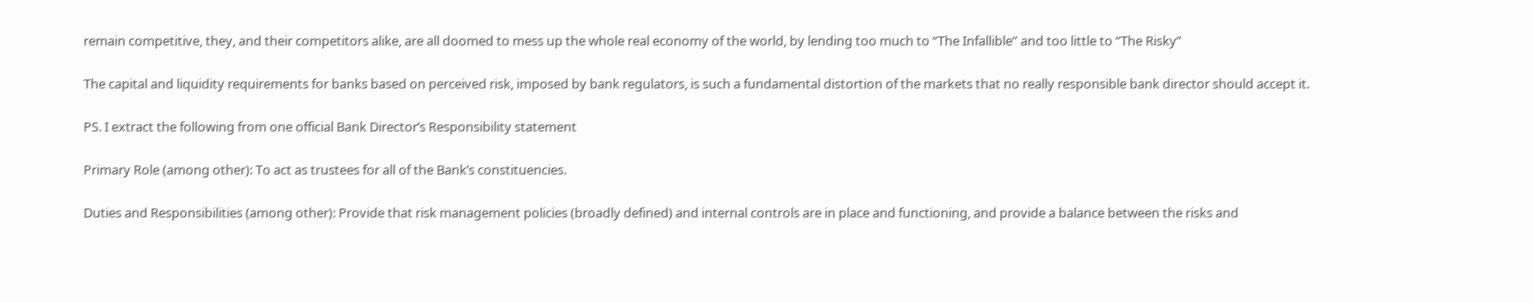remain competitive, they, and their competitors alike, are all doomed to mess up the whole real economy of the world, by lending too much to “The Infallible” and too little to “The Risky”

The capital and liquidity requirements for banks based on perceived risk, imposed by bank regulators, is such a fundamental distortion of the markets that no really responsible bank director should accept it.

PS. I extract the following from one official Bank Director’s Responsibility statement

Primary Role (among other): To act as trustees for all of the Bank’s constituencies.

Duties and Responsibilities (among other): Provide that risk management policies (broadly defined) and internal controls are in place and functioning, and provide a balance between the risks and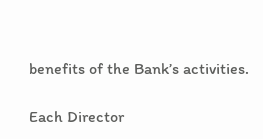benefits of the Bank’s activities.

Each Director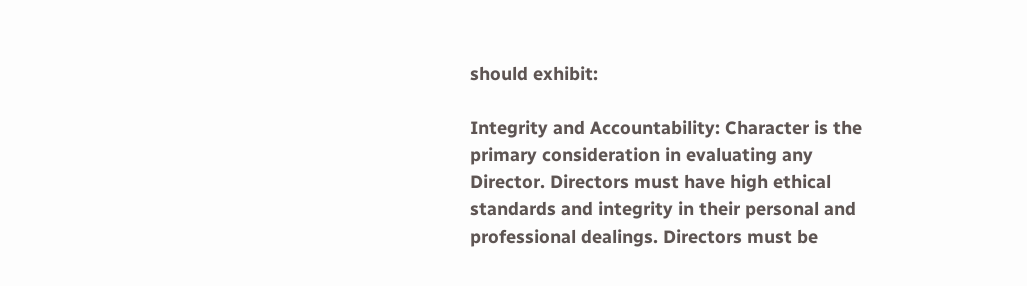should exhibit:

Integrity and Accountability: Character is the primary consideration in evaluating any Director. Directors must have high ethical standards and integrity in their personal and professional dealings. Directors must be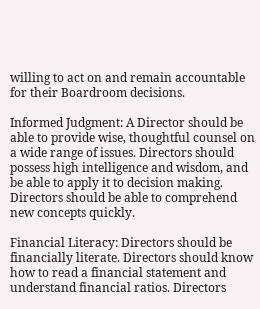willing to act on and remain accountable for their Boardroom decisions.

Informed Judgment: A Director should be able to provide wise, thoughtful counsel on a wide range of issues. Directors should possess high intelligence and wisdom, and be able to apply it to decision making. Directors should be able to comprehend new concepts quickly.

Financial Literacy: Directors should be financially literate. Directors should know how to read a financial statement and understand financial ratios. Directors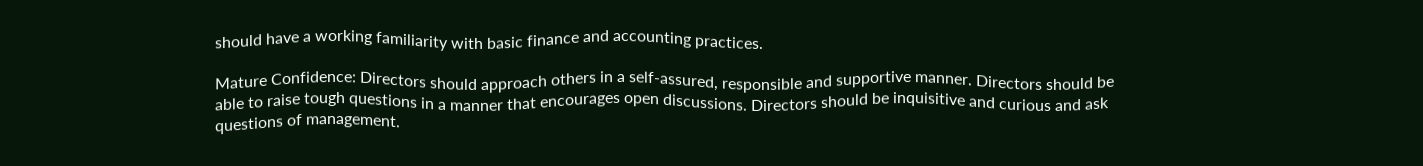should have a working familiarity with basic finance and accounting practices.

Mature Confidence: Directors should approach others in a self-assured, responsible and supportive manner. Directors should be able to raise tough questions in a manner that encourages open discussions. Directors should be inquisitive and curious and ask questions of management.